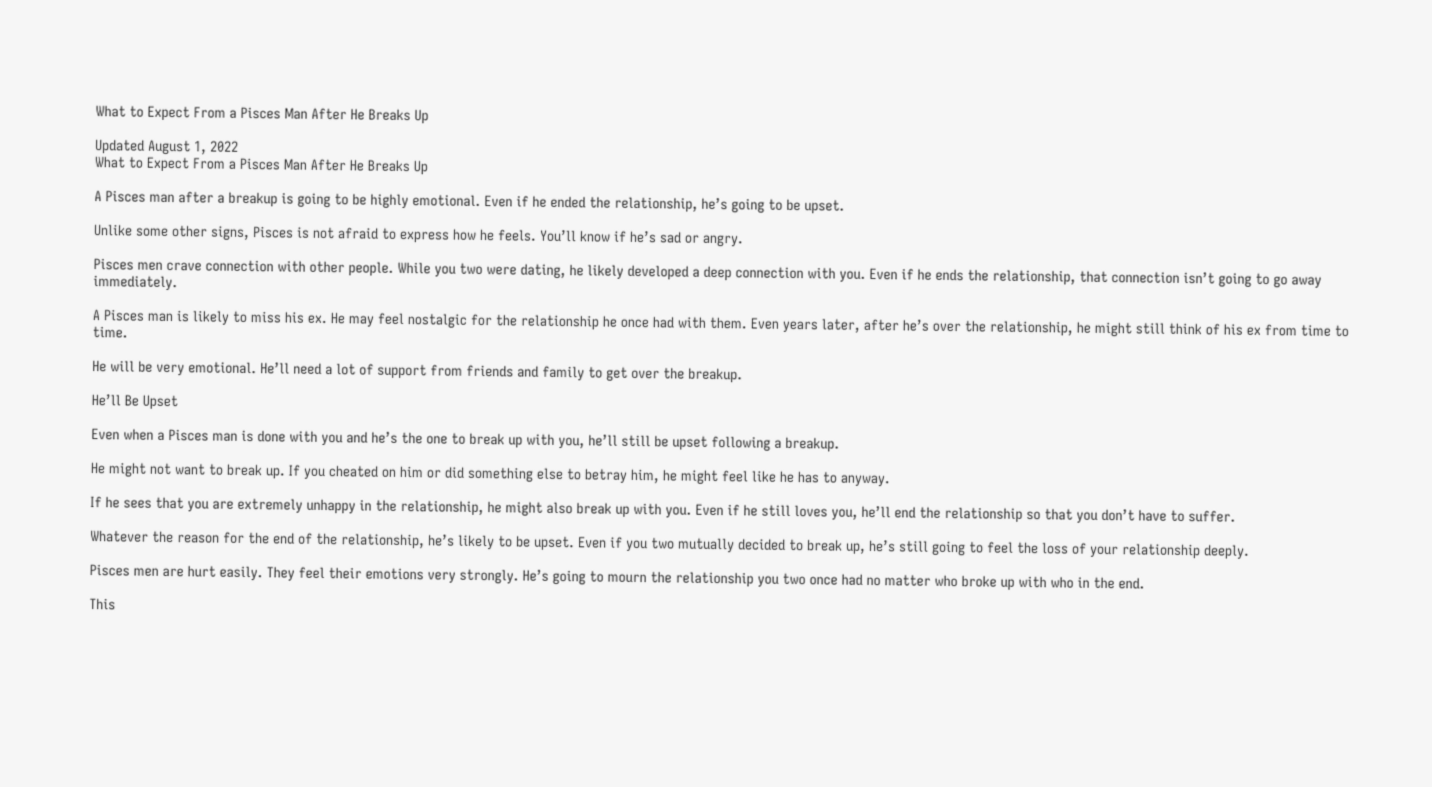What to Expect From a Pisces Man After He Breaks Up

Updated August 1, 2022
What to Expect From a Pisces Man After He Breaks Up

A Pisces man after a breakup is going to be highly emotional. Even if he ended the relationship, he’s going to be upset.

Unlike some other signs, Pisces is not afraid to express how he feels. You’ll know if he’s sad or angry.

Pisces men crave connection with other people. While you two were dating, he likely developed a deep connection with you. Even if he ends the relationship, that connection isn’t going to go away immediately.

A Pisces man is likely to miss his ex. He may feel nostalgic for the relationship he once had with them. Even years later, after he’s over the relationship, he might still think of his ex from time to time.

He will be very emotional. He’ll need a lot of support from friends and family to get over the breakup.

He’ll Be Upset

Even when a Pisces man is done with you and he’s the one to break up with you, he’ll still be upset following a breakup.

He might not want to break up. If you cheated on him or did something else to betray him, he might feel like he has to anyway.

If he sees that you are extremely unhappy in the relationship, he might also break up with you. Even if he still loves you, he’ll end the relationship so that you don’t have to suffer.

Whatever the reason for the end of the relationship, he’s likely to be upset. Even if you two mutually decided to break up, he’s still going to feel the loss of your relationship deeply.

Pisces men are hurt easily. They feel their emotions very strongly. He’s going to mourn the relationship you two once had no matter who broke up with who in the end.

This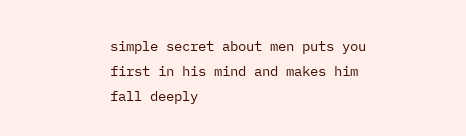simple secret about men puts you first in his mind and makes him fall deeply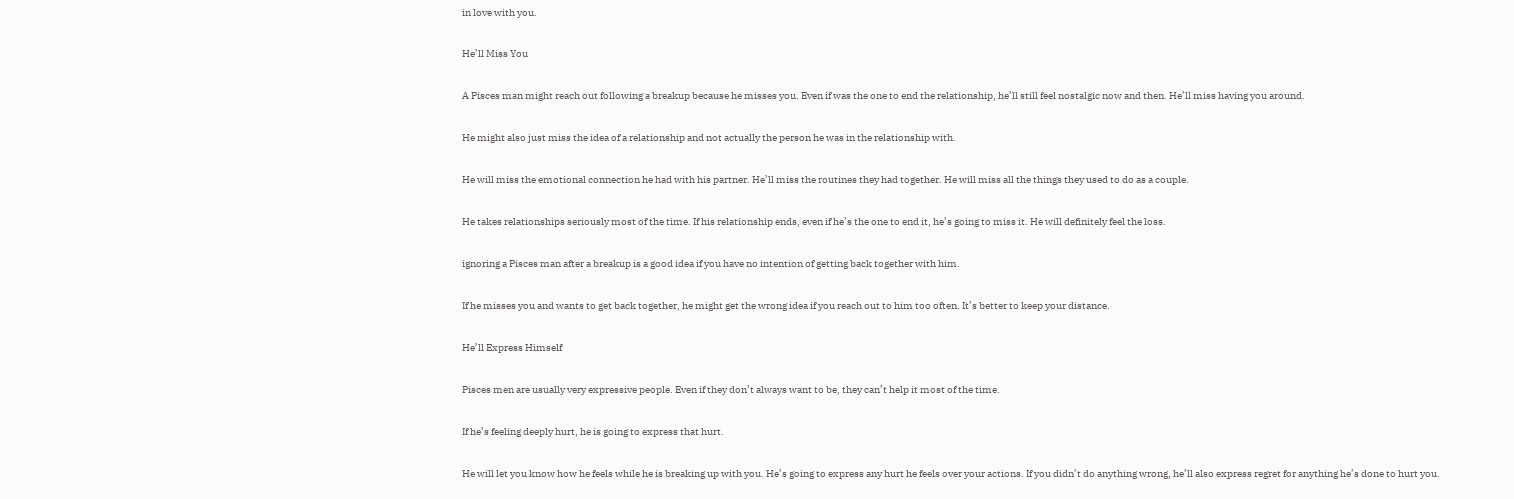in love with you.

He’ll Miss You

A Pisces man might reach out following a breakup because he misses you. Even if was the one to end the relationship, he’ll still feel nostalgic now and then. He’ll miss having you around.

He might also just miss the idea of a relationship and not actually the person he was in the relationship with.

He will miss the emotional connection he had with his partner. He’ll miss the routines they had together. He will miss all the things they used to do as a couple.

He takes relationships seriously most of the time. If his relationship ends, even if he’s the one to end it, he’s going to miss it. He will definitely feel the loss.

ignoring a Pisces man after a breakup is a good idea if you have no intention of getting back together with him.

If he misses you and wants to get back together, he might get the wrong idea if you reach out to him too often. It’s better to keep your distance.

He’ll Express Himself

Pisces men are usually very expressive people. Even if they don’t always want to be, they can’t help it most of the time.

If he’s feeling deeply hurt, he is going to express that hurt.

He will let you know how he feels while he is breaking up with you. He’s going to express any hurt he feels over your actions. If you didn’t do anything wrong, he’ll also express regret for anything he’s done to hurt you.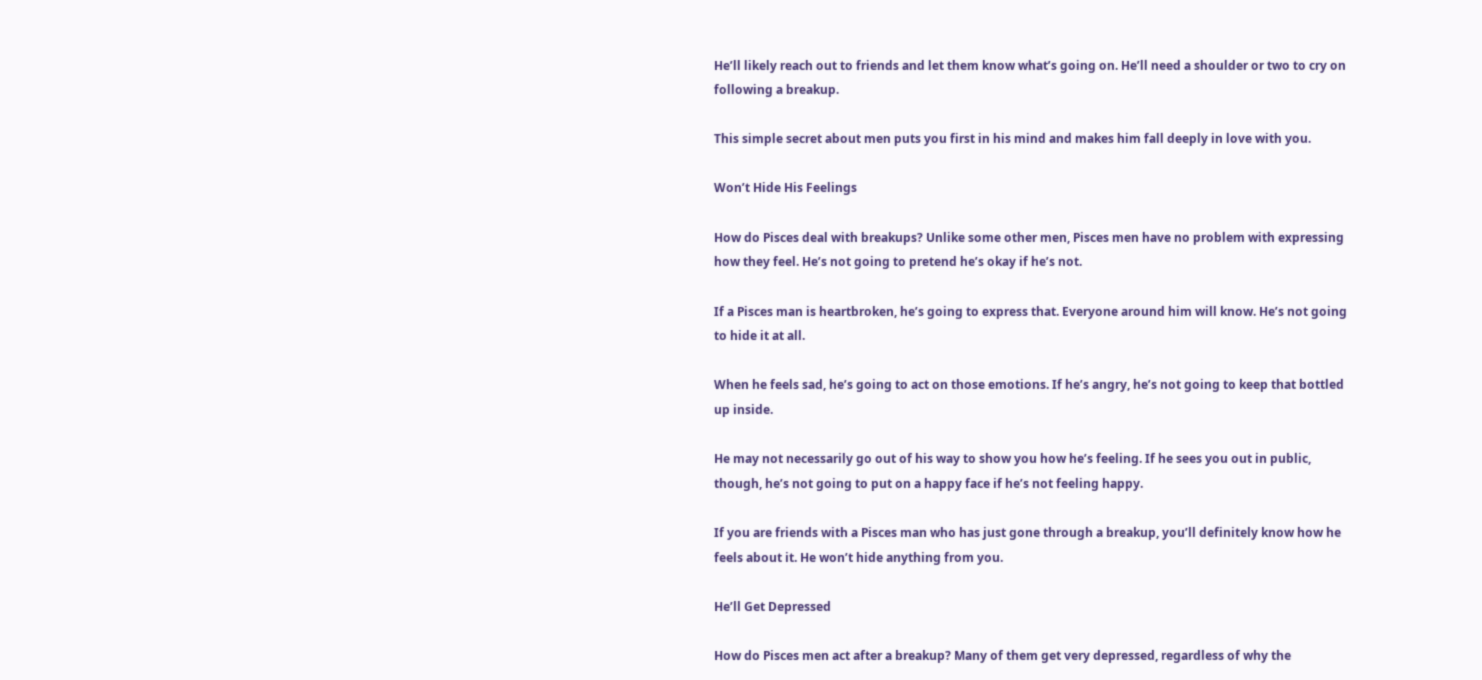He’ll likely reach out to friends and let them know what’s going on. He’ll need a shoulder or two to cry on following a breakup.

This simple secret about men puts you first in his mind and makes him fall deeply in love with you.

Won’t Hide His Feelings

How do Pisces deal with breakups? Unlike some other men, Pisces men have no problem with expressing how they feel. He’s not going to pretend he’s okay if he’s not.

If a Pisces man is heartbroken, he’s going to express that. Everyone around him will know. He’s not going to hide it at all.

When he feels sad, he’s going to act on those emotions. If he’s angry, he’s not going to keep that bottled up inside.

He may not necessarily go out of his way to show you how he’s feeling. If he sees you out in public, though, he’s not going to put on a happy face if he’s not feeling happy.

If you are friends with a Pisces man who has just gone through a breakup, you’ll definitely know how he feels about it. He won’t hide anything from you.

He’ll Get Depressed

How do Pisces men act after a breakup? Many of them get very depressed, regardless of why the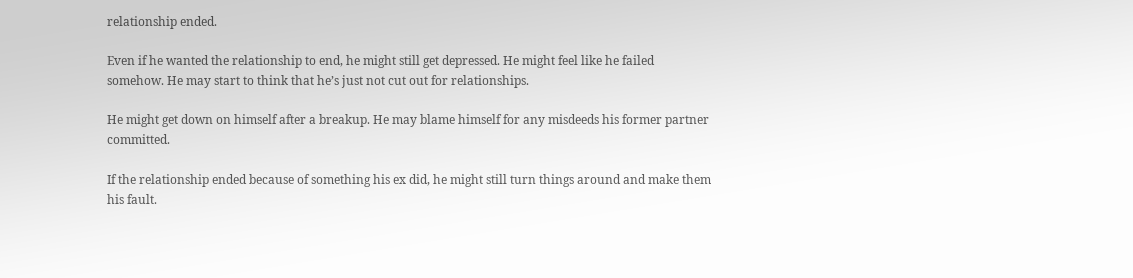relationship ended.

Even if he wanted the relationship to end, he might still get depressed. He might feel like he failed somehow. He may start to think that he’s just not cut out for relationships.

He might get down on himself after a breakup. He may blame himself for any misdeeds his former partner committed.

If the relationship ended because of something his ex did, he might still turn things around and make them his fault.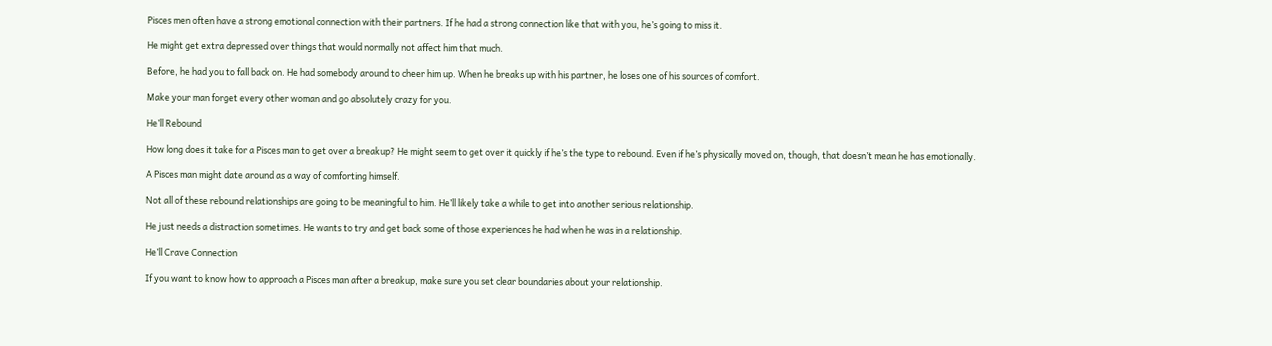Pisces men often have a strong emotional connection with their partners. If he had a strong connection like that with you, he’s going to miss it.

He might get extra depressed over things that would normally not affect him that much.

Before, he had you to fall back on. He had somebody around to cheer him up. When he breaks up with his partner, he loses one of his sources of comfort.

Make your man forget every other woman and go absolutely crazy for you.

He’ll Rebound

How long does it take for a Pisces man to get over a breakup? He might seem to get over it quickly if he’s the type to rebound. Even if he’s physically moved on, though, that doesn’t mean he has emotionally.

A Pisces man might date around as a way of comforting himself.

Not all of these rebound relationships are going to be meaningful to him. He’ll likely take a while to get into another serious relationship.

He just needs a distraction sometimes. He wants to try and get back some of those experiences he had when he was in a relationship.

He’ll Crave Connection

If you want to know how to approach a Pisces man after a breakup, make sure you set clear boundaries about your relationship.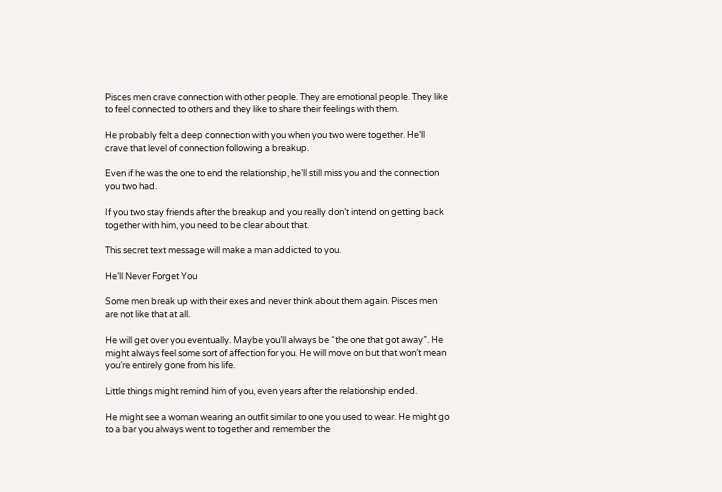Pisces men crave connection with other people. They are emotional people. They like to feel connected to others and they like to share their feelings with them.

He probably felt a deep connection with you when you two were together. He’ll crave that level of connection following a breakup.

Even if he was the one to end the relationship, he’ll still miss you and the connection you two had.

If you two stay friends after the breakup and you really don’t intend on getting back together with him, you need to be clear about that.

This secret text message will make a man addicted to you.

He’ll Never Forget You

Some men break up with their exes and never think about them again. Pisces men are not like that at all.

He will get over you eventually. Maybe you’ll always be “the one that got away”. He might always feel some sort of affection for you. He will move on but that won’t mean you’re entirely gone from his life.

Little things might remind him of you, even years after the relationship ended.

He might see a woman wearing an outfit similar to one you used to wear. He might go to a bar you always went to together and remember the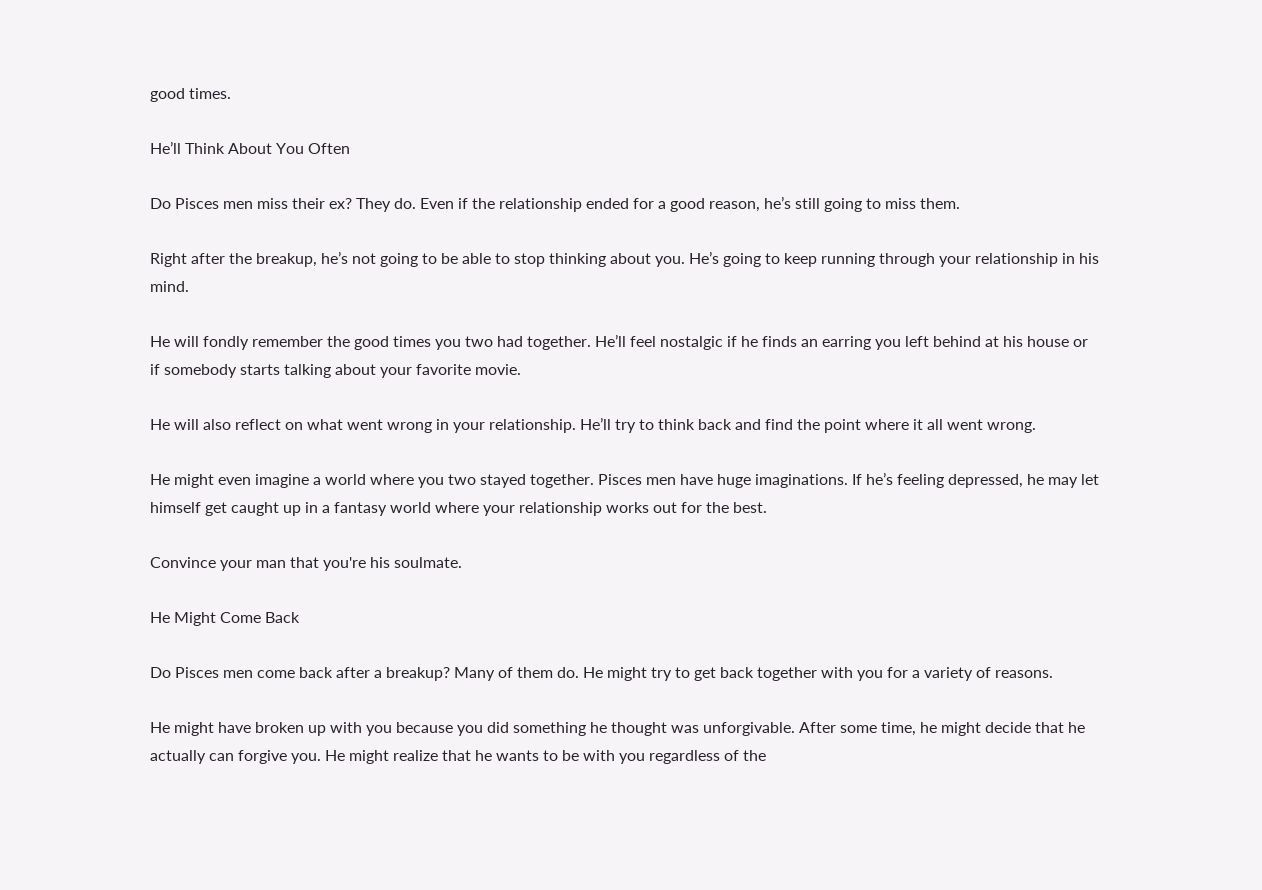good times.

He’ll Think About You Often

Do Pisces men miss their ex? They do. Even if the relationship ended for a good reason, he’s still going to miss them.

Right after the breakup, he’s not going to be able to stop thinking about you. He’s going to keep running through your relationship in his mind.

He will fondly remember the good times you two had together. He’ll feel nostalgic if he finds an earring you left behind at his house or if somebody starts talking about your favorite movie.

He will also reflect on what went wrong in your relationship. He’ll try to think back and find the point where it all went wrong.

He might even imagine a world where you two stayed together. Pisces men have huge imaginations. If he’s feeling depressed, he may let himself get caught up in a fantasy world where your relationship works out for the best.

Convince your man that you're his soulmate.

He Might Come Back

Do Pisces men come back after a breakup? Many of them do. He might try to get back together with you for a variety of reasons.

He might have broken up with you because you did something he thought was unforgivable. After some time, he might decide that he actually can forgive you. He might realize that he wants to be with you regardless of the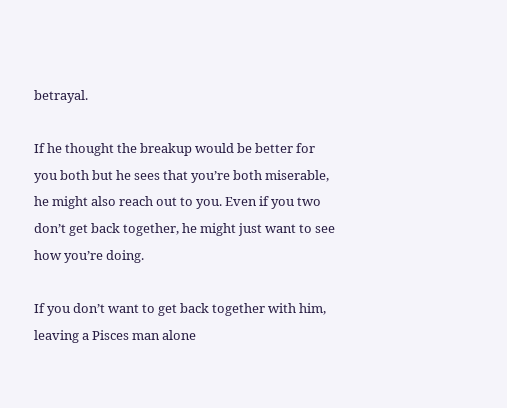betrayal.

If he thought the breakup would be better for you both but he sees that you’re both miserable, he might also reach out to you. Even if you two don’t get back together, he might just want to see how you’re doing.

If you don’t want to get back together with him, leaving a Pisces man alone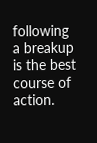following a breakup is the best course of action.